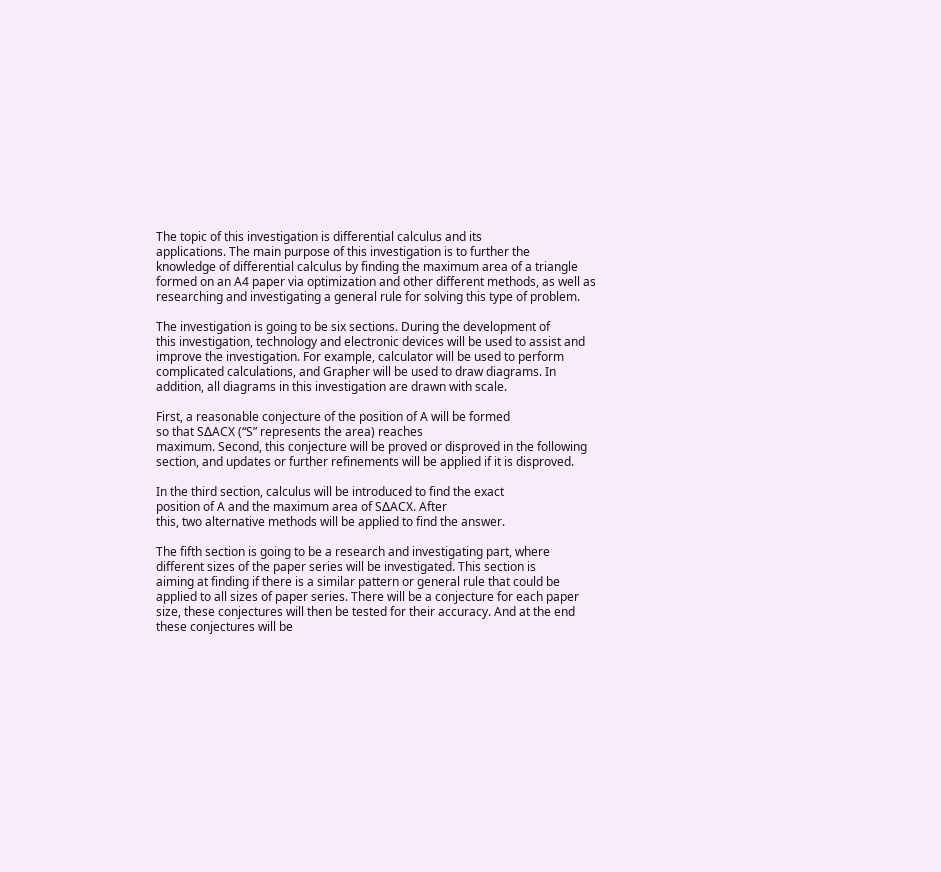The topic of this investigation is differential calculus and its
applications. The main purpose of this investigation is to further the
knowledge of differential calculus by finding the maximum area of a triangle
formed on an A4 paper via optimization and other different methods, as well as
researching and investigating a general rule for solving this type of problem.

The investigation is going to be six sections. During the development of
this investigation, technology and electronic devices will be used to assist and
improve the investigation. For example, calculator will be used to perform
complicated calculations, and Grapher will be used to draw diagrams. In
addition, all diagrams in this investigation are drawn with scale.

First, a reasonable conjecture of the position of A will be formed
so that S∆ACX (“S” represents the area) reaches
maximum. Second, this conjecture will be proved or disproved in the following
section, and updates or further refinements will be applied if it is disproved.

In the third section, calculus will be introduced to find the exact
position of A and the maximum area of S∆ACX. After
this, two alternative methods will be applied to find the answer.

The fifth section is going to be a research and investigating part, where
different sizes of the paper series will be investigated. This section is
aiming at finding if there is a similar pattern or general rule that could be
applied to all sizes of paper series. There will be a conjecture for each paper
size, these conjectures will then be tested for their accuracy. And at the end
these conjectures will be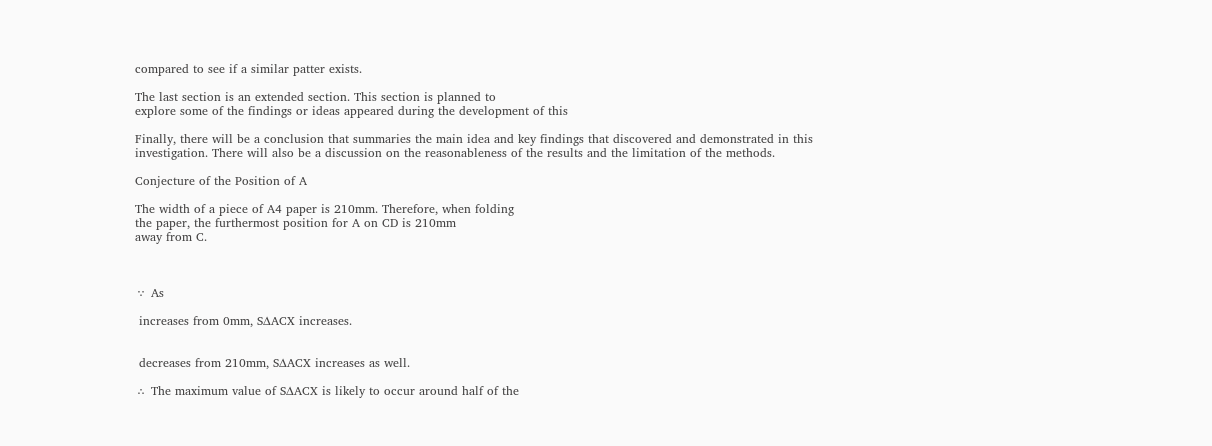compared to see if a similar patter exists.

The last section is an extended section. This section is planned to
explore some of the findings or ideas appeared during the development of this

Finally, there will be a conclusion that summaries the main idea and key findings that discovered and demonstrated in this investigation. There will also be a discussion on the reasonableness of the results and the limitation of the methods.

Conjecture of the Position of A

The width of a piece of A4 paper is 210mm. Therefore, when folding
the paper, the furthermost position for A on CD is 210mm
away from C.



∵ As

 increases from 0mm, S∆ACX increases.


 decreases from 210mm, S∆ACX increases as well.

∴ The maximum value of S∆ACX is likely to occur around half of the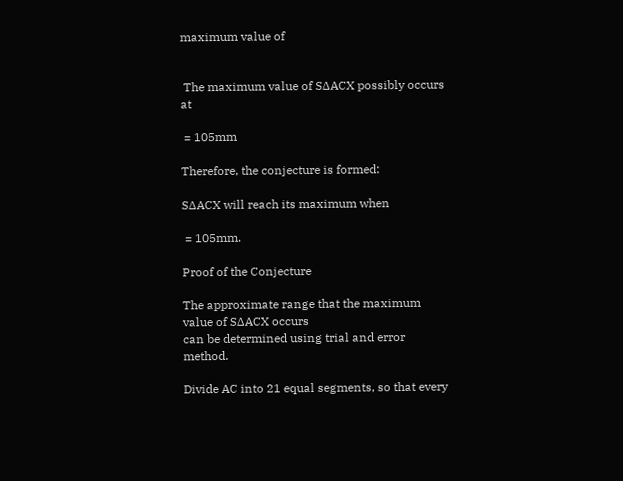maximum value of


 The maximum value of S∆ACX possibly occurs at

 = 105mm

Therefore, the conjecture is formed:

S∆ACX will reach its maximum when

 = 105mm.

Proof of the Conjecture

The approximate range that the maximum value of S∆ACX occurs
can be determined using trial and error method.

Divide AC into 21 equal segments, so that every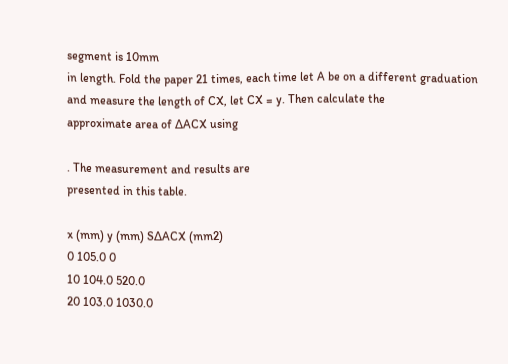segment is 10mm
in length. Fold the paper 21 times, each time let A be on a different graduation
and measure the length of CX, let CX = y. Then calculate the
approximate area of ∆ACX using

. The measurement and results are
presented in this table.

x (mm) y (mm) S∆ACX (mm2)
0 105.0 0
10 104.0 520.0
20 103.0 1030.0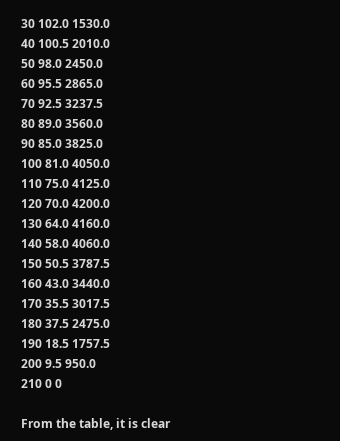30 102.0 1530.0
40 100.5 2010.0
50 98.0 2450.0
60 95.5 2865.0
70 92.5 3237.5
80 89.0 3560.0
90 85.0 3825.0
100 81.0 4050.0
110 75.0 4125.0
120 70.0 4200.0
130 64.0 4160.0
140 58.0 4060.0
150 50.5 3787.5
160 43.0 3440.0
170 35.5 3017.5
180 37.5 2475.0
190 18.5 1757.5
200 9.5 950.0
210 0 0

From the table, it is clear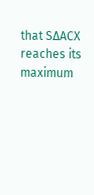that S∆ACX reaches its maximum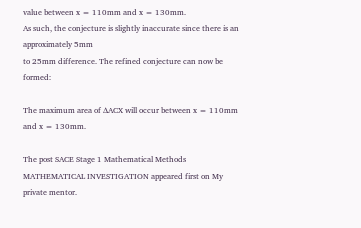value between x = 110mm and x = 130mm.
As such, the conjecture is slightly inaccurate since there is an approximately 5mm
to 25mm difference. The refined conjecture can now be formed:

The maximum area of ∆ACX will occur between x = 110mm and x = 130mm.

The post SACE Stage 1 Mathematical Methods MATHEMATICAL INVESTIGATION appeared first on My private mentor.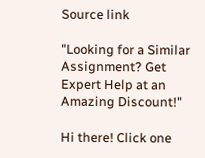Source link

"Looking for a Similar Assignment? Get Expert Help at an Amazing Discount!"

Hi there! Click one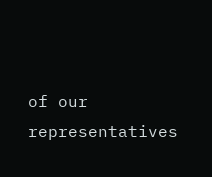of our representatives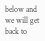below and we will get back to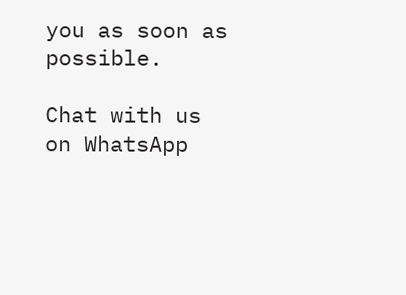you as soon as possible.

Chat with us on WhatsApp